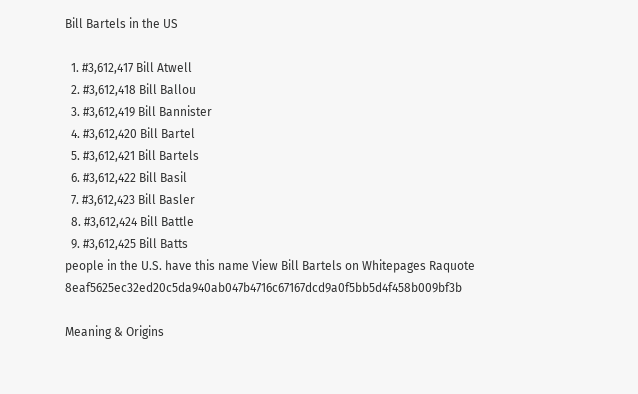Bill Bartels in the US

  1. #3,612,417 Bill Atwell
  2. #3,612,418 Bill Ballou
  3. #3,612,419 Bill Bannister
  4. #3,612,420 Bill Bartel
  5. #3,612,421 Bill Bartels
  6. #3,612,422 Bill Basil
  7. #3,612,423 Bill Basler
  8. #3,612,424 Bill Battle
  9. #3,612,425 Bill Batts
people in the U.S. have this name View Bill Bartels on Whitepages Raquote 8eaf5625ec32ed20c5da940ab047b4716c67167dcd9a0f5bb5d4f458b009bf3b

Meaning & Origins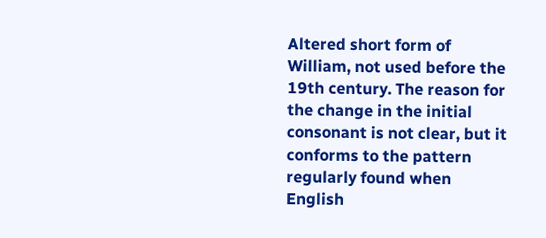Altered short form of William, not used before the 19th century. The reason for the change in the initial consonant is not clear, but it conforms to the pattern regularly found when English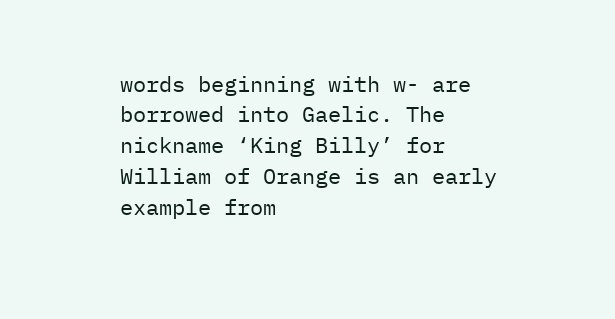words beginning with w- are borrowed into Gaelic. The nickname ‘King Billy’ for William of Orange is an early example from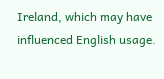Ireland, which may have influenced English usage.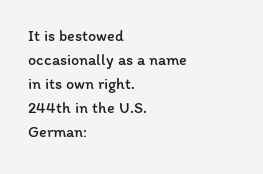It is bestowed occasionally as a name in its own right.
244th in the U.S.
German: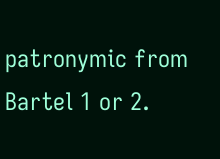patronymic from Bartel 1 or 2.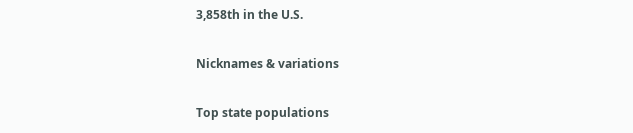3,858th in the U.S.

Nicknames & variations

Top state populations